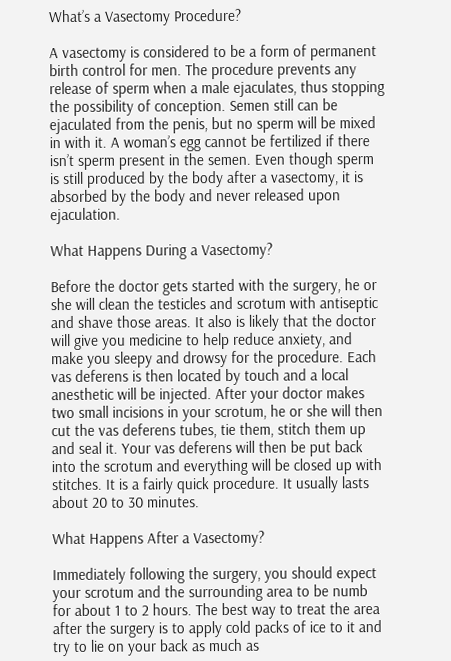What’s a Vasectomy Procedure?

A vasectomy is considered to be a form of permanent birth control for men. The procedure prevents any release of sperm when a male ejaculates, thus stopping the possibility of conception. Semen still can be ejaculated from the penis, but no sperm will be mixed in with it. A woman’s egg cannot be fertilized if there isn’t sperm present in the semen. Even though sperm is still produced by the body after a vasectomy, it is absorbed by the body and never released upon ejaculation.

What Happens During a Vasectomy?

Before the doctor gets started with the surgery, he or she will clean the testicles and scrotum with antiseptic and shave those areas. It also is likely that the doctor will give you medicine to help reduce anxiety, and make you sleepy and drowsy for the procedure. Each vas deferens is then located by touch and a local anesthetic will be injected. After your doctor makes two small incisions in your scrotum, he or she will then cut the vas deferens tubes, tie them, stitch them up and seal it. Your vas deferens will then be put back into the scrotum and everything will be closed up with stitches. It is a fairly quick procedure. It usually lasts about 20 to 30 minutes.

What Happens After a Vasectomy?

Immediately following the surgery, you should expect your scrotum and the surrounding area to be numb for about 1 to 2 hours. The best way to treat the area after the surgery is to apply cold packs of ice to it and try to lie on your back as much as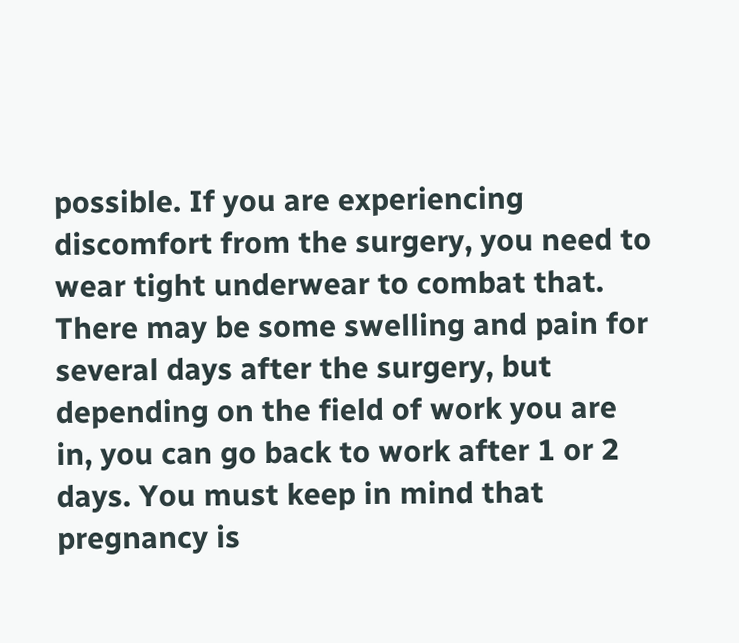possible. If you are experiencing discomfort from the surgery, you need to wear tight underwear to combat that. There may be some swelling and pain for several days after the surgery, but depending on the field of work you are in, you can go back to work after 1 or 2 days. You must keep in mind that pregnancy is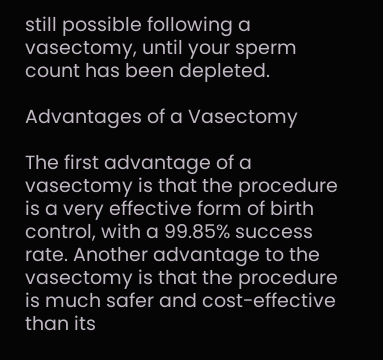still possible following a vasectomy, until your sperm count has been depleted.

Advantages of a Vasectomy

The first advantage of a vasectomy is that the procedure is a very effective form of birth control, with a 99.85% success rate. Another advantage to the vasectomy is that the procedure is much safer and cost-effective than its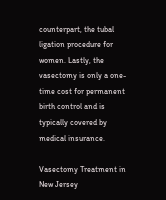counterpart, the tubal ligation procedure for women. Lastly, the vasectomy is only a one-time cost for permanent birth control and is typically covered by medical insurance.

Vasectomy Treatment in New Jersey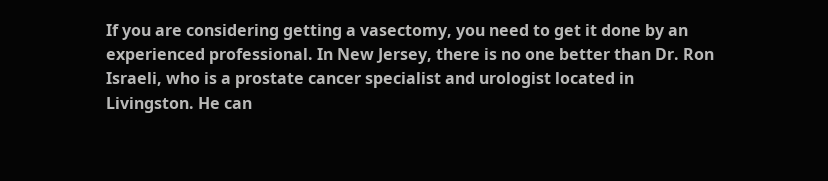If you are considering getting a vasectomy, you need to get it done by an experienced professional. In New Jersey, there is no one better than Dr. Ron Israeli, who is a prostate cancer specialist and urologist located in Livingston. He can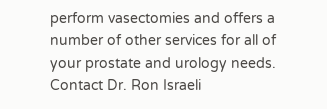perform vasectomies and offers a number of other services for all of your prostate and urology needs. Contact Dr. Ron Israeli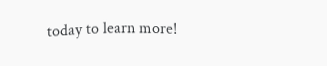today to learn more!